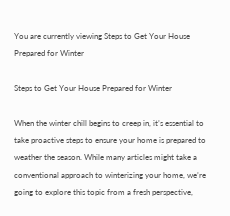You are currently viewing Steps to Get Your House Prepared for Winter

Steps to Get Your House Prepared for Winter

When the winter chill begins to creep in, it’s essential to take proactive steps to ensure your home is prepared to weather the season. While many articles might take a conventional approach to winterizing your home, we’re going to explore this topic from a fresh perspective,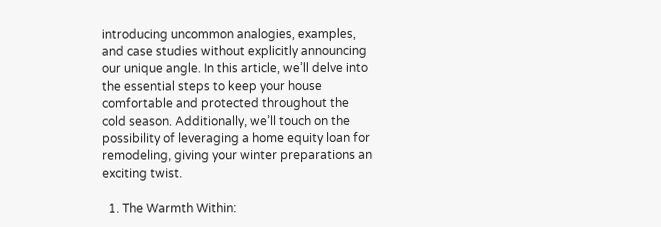introducing uncommon analogies, examples, and case studies without explicitly announcing our unique angle. In this article, we’ll delve into the essential steps to keep your house comfortable and protected throughout the cold season. Additionally, we’ll touch on the possibility of leveraging a home equity loan for remodeling, giving your winter preparations an exciting twist.

  1. The Warmth Within: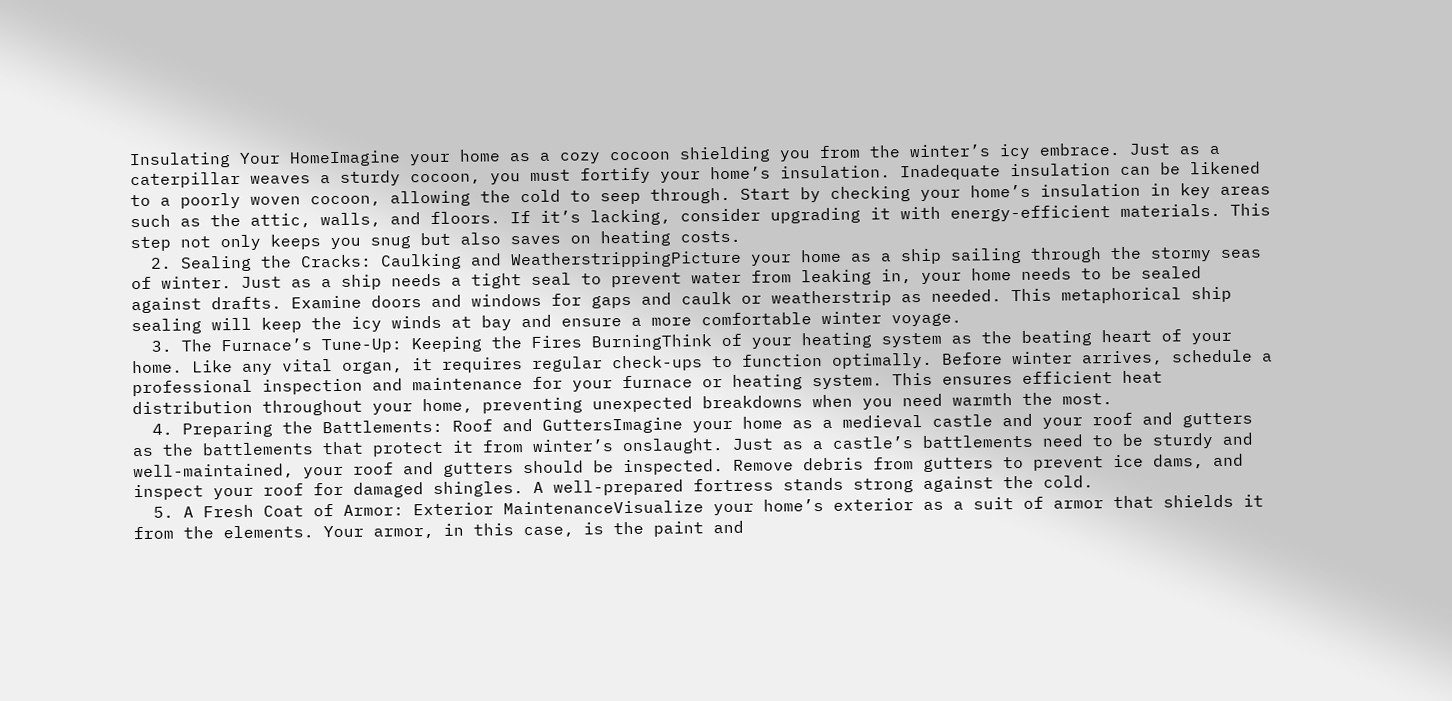Insulating Your HomeImagine your home as a cozy cocoon shielding you from the winter’s icy embrace. Just as a caterpillar weaves a sturdy cocoon, you must fortify your home’s insulation. Inadequate insulation can be likened to a poorly woven cocoon, allowing the cold to seep through. Start by checking your home’s insulation in key areas such as the attic, walls, and floors. If it’s lacking, consider upgrading it with energy-efficient materials. This step not only keeps you snug but also saves on heating costs.
  2. Sealing the Cracks: Caulking and WeatherstrippingPicture your home as a ship sailing through the stormy seas of winter. Just as a ship needs a tight seal to prevent water from leaking in, your home needs to be sealed against drafts. Examine doors and windows for gaps and caulk or weatherstrip as needed. This metaphorical ship sealing will keep the icy winds at bay and ensure a more comfortable winter voyage.
  3. The Furnace’s Tune-Up: Keeping the Fires BurningThink of your heating system as the beating heart of your home. Like any vital organ, it requires regular check-ups to function optimally. Before winter arrives, schedule a professional inspection and maintenance for your furnace or heating system. This ensures efficient heat distribution throughout your home, preventing unexpected breakdowns when you need warmth the most.
  4. Preparing the Battlements: Roof and GuttersImagine your home as a medieval castle and your roof and gutters as the battlements that protect it from winter’s onslaught. Just as a castle’s battlements need to be sturdy and well-maintained, your roof and gutters should be inspected. Remove debris from gutters to prevent ice dams, and inspect your roof for damaged shingles. A well-prepared fortress stands strong against the cold.
  5. A Fresh Coat of Armor: Exterior MaintenanceVisualize your home’s exterior as a suit of armor that shields it from the elements. Your armor, in this case, is the paint and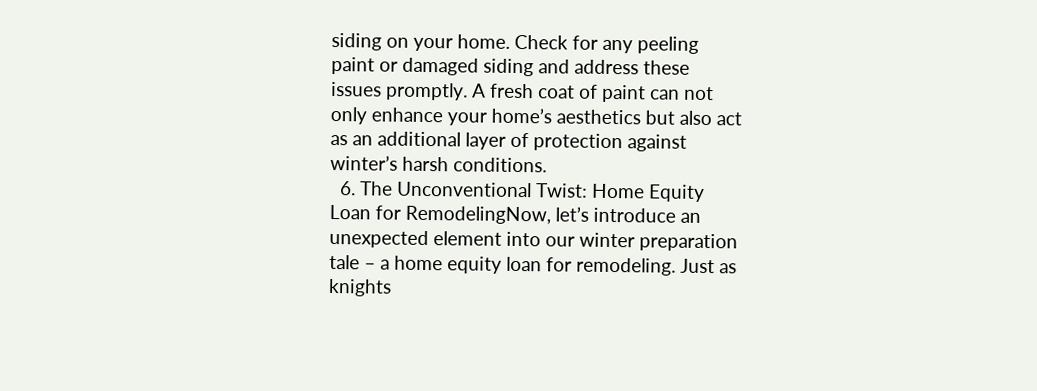siding on your home. Check for any peeling paint or damaged siding and address these issues promptly. A fresh coat of paint can not only enhance your home’s aesthetics but also act as an additional layer of protection against winter’s harsh conditions.
  6. The Unconventional Twist: Home Equity Loan for RemodelingNow, let’s introduce an unexpected element into our winter preparation tale – a home equity loan for remodeling. Just as knights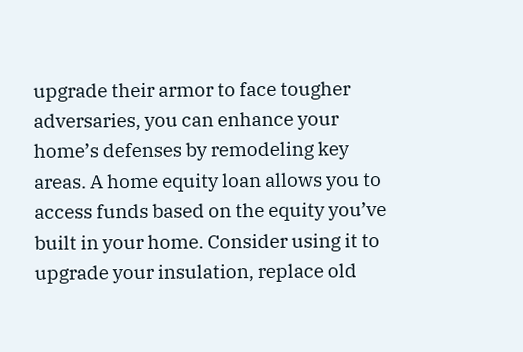upgrade their armor to face tougher adversaries, you can enhance your home’s defenses by remodeling key areas. A home equity loan allows you to access funds based on the equity you’ve built in your home. Consider using it to upgrade your insulation, replace old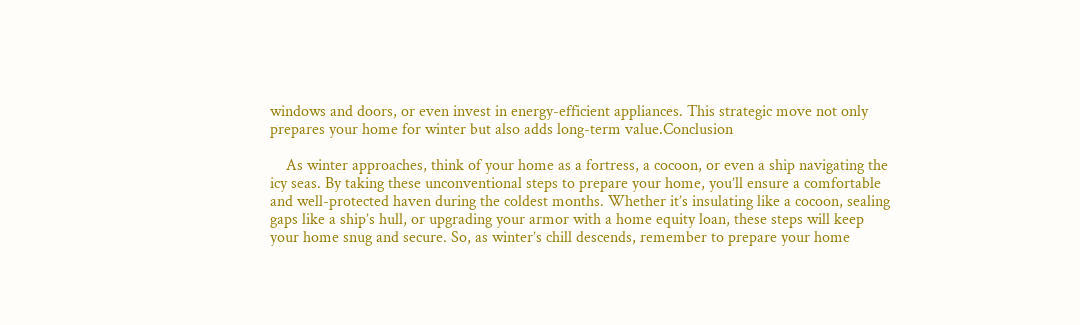windows and doors, or even invest in energy-efficient appliances. This strategic move not only prepares your home for winter but also adds long-term value.Conclusion

    As winter approaches, think of your home as a fortress, a cocoon, or even a ship navigating the icy seas. By taking these unconventional steps to prepare your home, you’ll ensure a comfortable and well-protected haven during the coldest months. Whether it’s insulating like a cocoon, sealing gaps like a ship’s hull, or upgrading your armor with a home equity loan, these steps will keep your home snug and secure. So, as winter’s chill descends, remember to prepare your home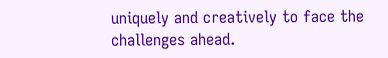uniquely and creatively to face the challenges ahead.